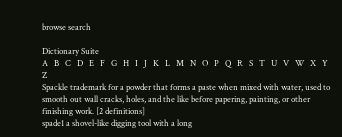browse search

Dictionary Suite
A   B   C   D   E   F   G   H   I   J   K   L   M   N   O   P   Q   R   S   T   U   V   W   X   Y   Z
Spackle trademark for a powder that forms a paste when mixed with water, used to smooth out wall cracks, holes, and the like before papering, painting, or other finishing work. [2 definitions]
spade1 a shovel-like digging tool with a long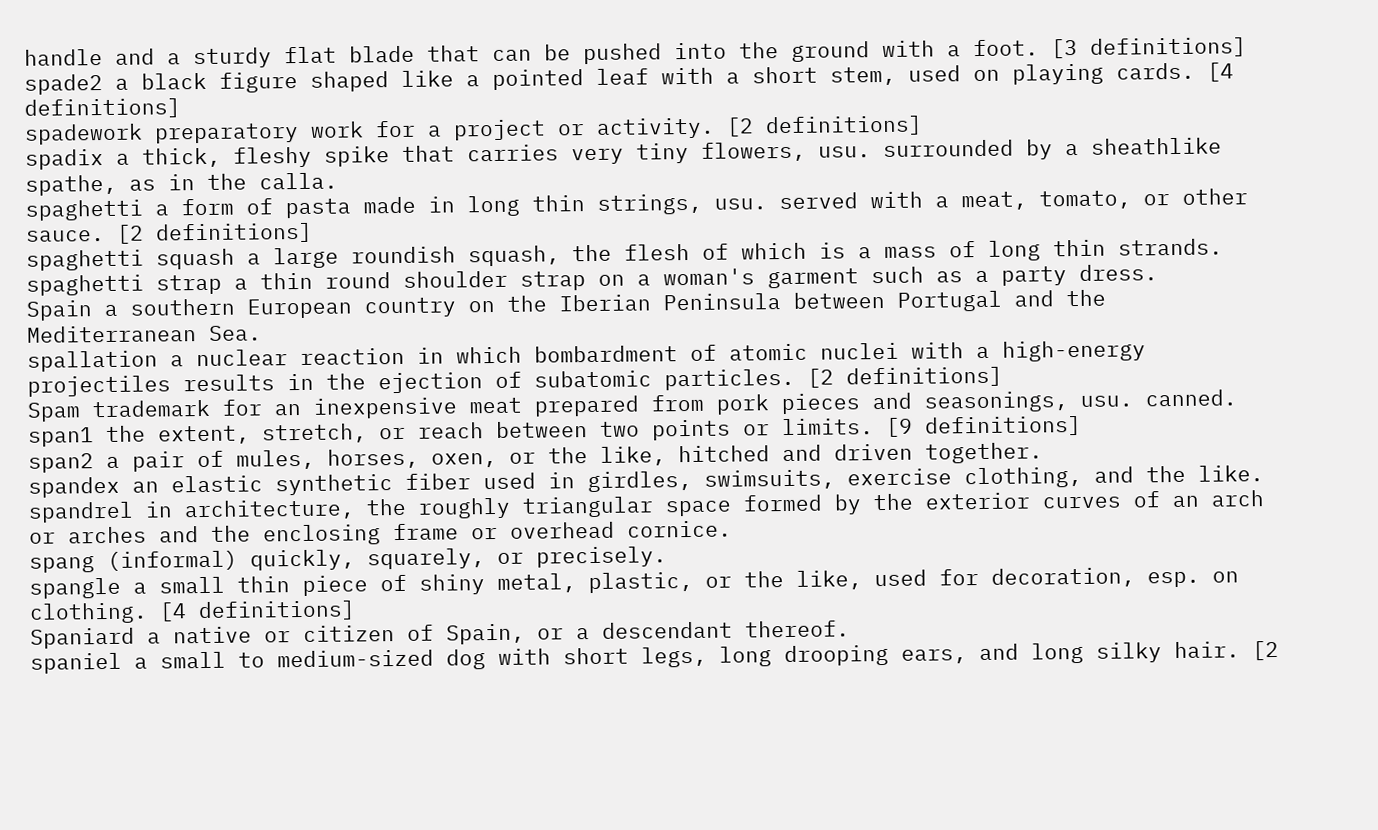handle and a sturdy flat blade that can be pushed into the ground with a foot. [3 definitions]
spade2 a black figure shaped like a pointed leaf with a short stem, used on playing cards. [4 definitions]
spadework preparatory work for a project or activity. [2 definitions]
spadix a thick, fleshy spike that carries very tiny flowers, usu. surrounded by a sheathlike spathe, as in the calla.
spaghetti a form of pasta made in long thin strings, usu. served with a meat, tomato, or other sauce. [2 definitions]
spaghetti squash a large roundish squash, the flesh of which is a mass of long thin strands.
spaghetti strap a thin round shoulder strap on a woman's garment such as a party dress.
Spain a southern European country on the Iberian Peninsula between Portugal and the Mediterranean Sea.
spallation a nuclear reaction in which bombardment of atomic nuclei with a high-energy projectiles results in the ejection of subatomic particles. [2 definitions]
Spam trademark for an inexpensive meat prepared from pork pieces and seasonings, usu. canned.
span1 the extent, stretch, or reach between two points or limits. [9 definitions]
span2 a pair of mules, horses, oxen, or the like, hitched and driven together.
spandex an elastic synthetic fiber used in girdles, swimsuits, exercise clothing, and the like.
spandrel in architecture, the roughly triangular space formed by the exterior curves of an arch or arches and the enclosing frame or overhead cornice.
spang (informal) quickly, squarely, or precisely.
spangle a small thin piece of shiny metal, plastic, or the like, used for decoration, esp. on clothing. [4 definitions]
Spaniard a native or citizen of Spain, or a descendant thereof.
spaniel a small to medium-sized dog with short legs, long drooping ears, and long silky hair. [2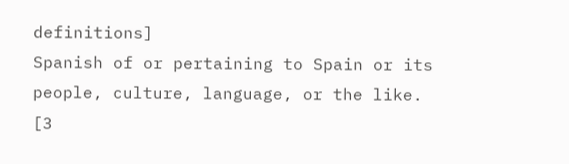definitions]
Spanish of or pertaining to Spain or its people, culture, language, or the like. [3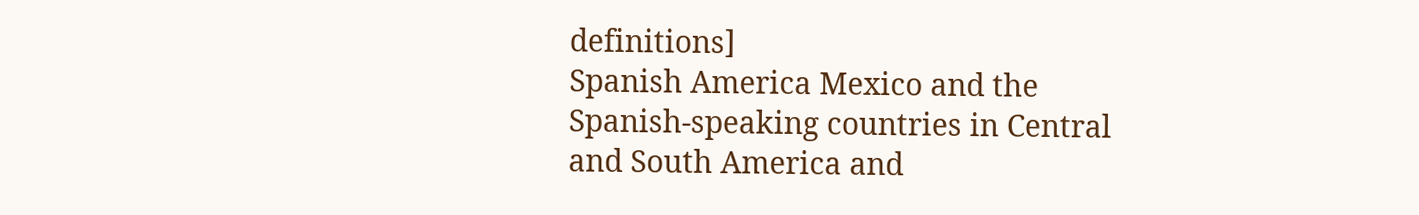definitions]
Spanish America Mexico and the Spanish-speaking countries in Central and South America and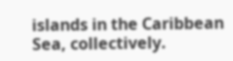islands in the Caribbean Sea, collectively.